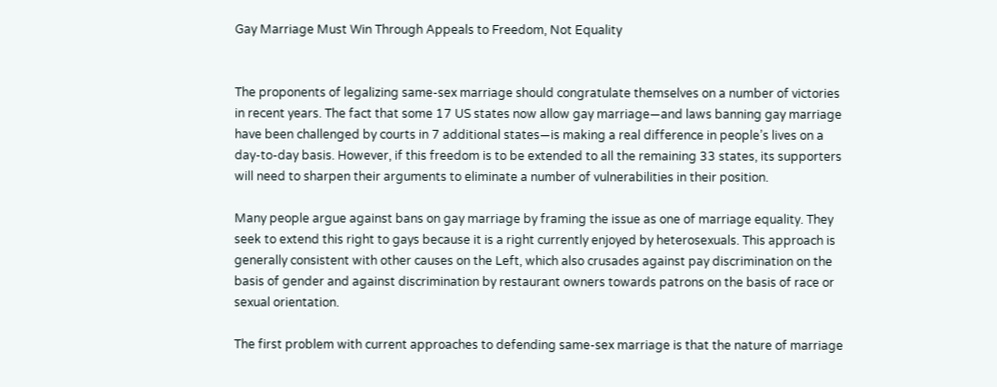Gay Marriage Must Win Through Appeals to Freedom, Not Equality


The proponents of legalizing same-sex marriage should congratulate themselves on a number of victories in recent years. The fact that some 17 US states now allow gay marriage—and laws banning gay marriage have been challenged by courts in 7 additional states—is making a real difference in people’s lives on a day-to-day basis. However, if this freedom is to be extended to all the remaining 33 states, its supporters will need to sharpen their arguments to eliminate a number of vulnerabilities in their position.

Many people argue against bans on gay marriage by framing the issue as one of marriage equality. They seek to extend this right to gays because it is a right currently enjoyed by heterosexuals. This approach is generally consistent with other causes on the Left, which also crusades against pay discrimination on the basis of gender and against discrimination by restaurant owners towards patrons on the basis of race or sexual orientation.

The first problem with current approaches to defending same-sex marriage is that the nature of marriage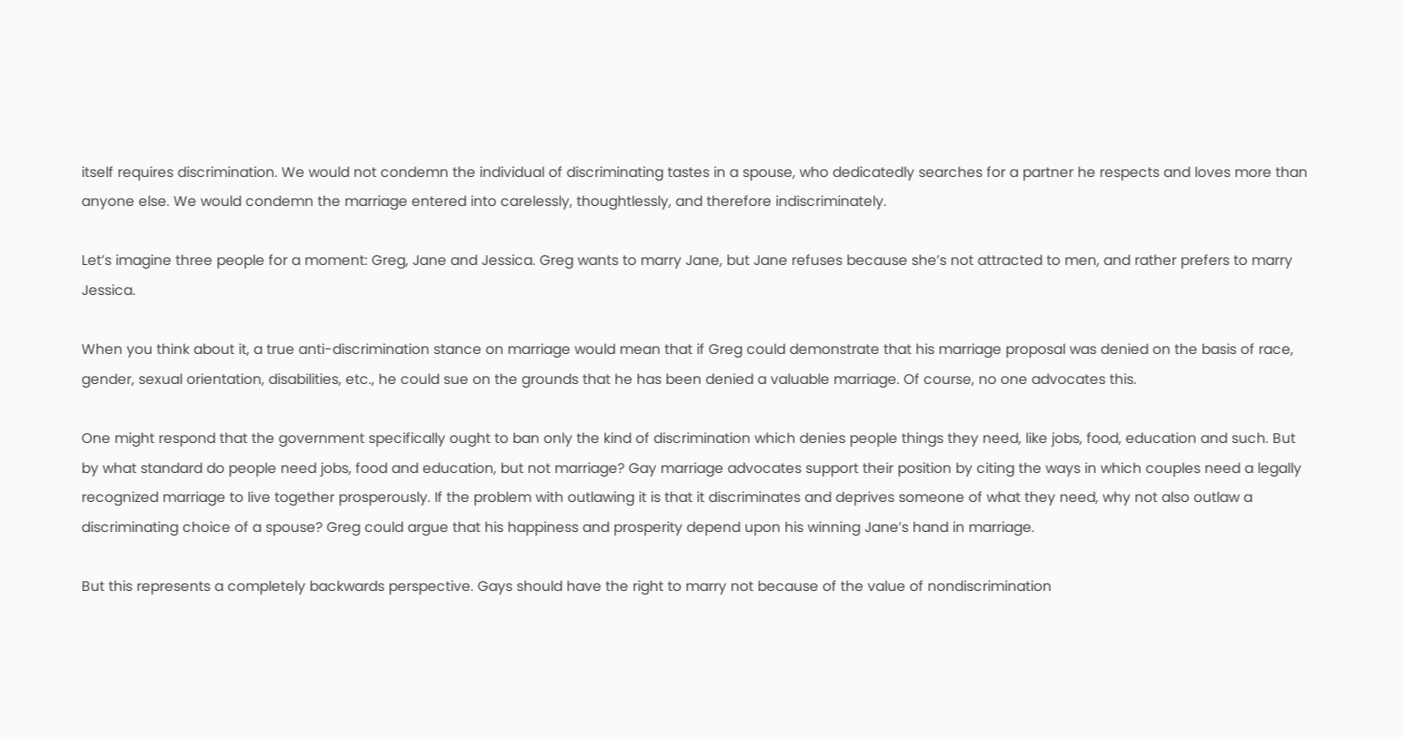itself requires discrimination. We would not condemn the individual of discriminating tastes in a spouse, who dedicatedly searches for a partner he respects and loves more than anyone else. We would condemn the marriage entered into carelessly, thoughtlessly, and therefore indiscriminately.

Let’s imagine three people for a moment: Greg, Jane and Jessica. Greg wants to marry Jane, but Jane refuses because she’s not attracted to men, and rather prefers to marry Jessica.

When you think about it, a true anti-discrimination stance on marriage would mean that if Greg could demonstrate that his marriage proposal was denied on the basis of race, gender, sexual orientation, disabilities, etc., he could sue on the grounds that he has been denied a valuable marriage. Of course, no one advocates this.

One might respond that the government specifically ought to ban only the kind of discrimination which denies people things they need, like jobs, food, education and such. But by what standard do people need jobs, food and education, but not marriage? Gay marriage advocates support their position by citing the ways in which couples need a legally recognized marriage to live together prosperously. If the problem with outlawing it is that it discriminates and deprives someone of what they need, why not also outlaw a discriminating choice of a spouse? Greg could argue that his happiness and prosperity depend upon his winning Jane’s hand in marriage.

But this represents a completely backwards perspective. Gays should have the right to marry not because of the value of nondiscrimination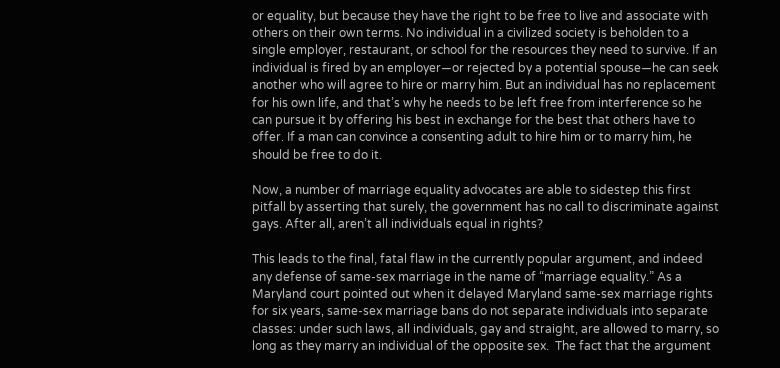or equality, but because they have the right to be free to live and associate with others on their own terms. No individual in a civilized society is beholden to a single employer, restaurant, or school for the resources they need to survive. If an individual is fired by an employer—or rejected by a potential spouse—he can seek another who will agree to hire or marry him. But an individual has no replacement for his own life, and that’s why he needs to be left free from interference so he can pursue it by offering his best in exchange for the best that others have to offer. If a man can convince a consenting adult to hire him or to marry him, he should be free to do it.

Now, a number of marriage equality advocates are able to sidestep this first pitfall by asserting that surely, the government has no call to discriminate against gays. After all, aren’t all individuals equal in rights?

This leads to the final, fatal flaw in the currently popular argument, and indeed any defense of same-sex marriage in the name of “marriage equality.” As a Maryland court pointed out when it delayed Maryland same-sex marriage rights for six years, same-sex marriage bans do not separate individuals into separate classes: under such laws, all individuals, gay and straight, are allowed to marry, so long as they marry an individual of the opposite sex.  The fact that the argument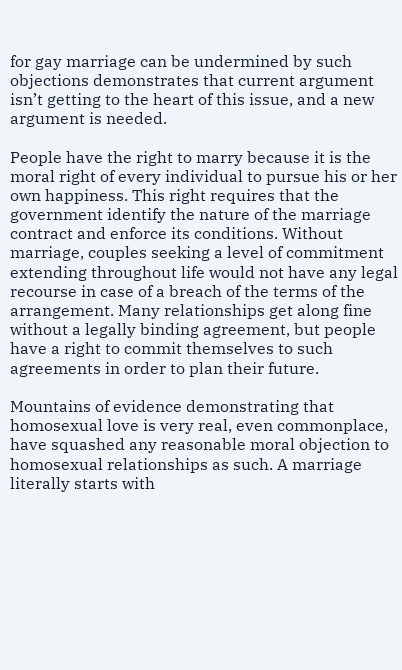for gay marriage can be undermined by such objections demonstrates that current argument isn’t getting to the heart of this issue, and a new argument is needed.

People have the right to marry because it is the moral right of every individual to pursue his or her own happiness. This right requires that the government identify the nature of the marriage contract and enforce its conditions. Without marriage, couples seeking a level of commitment extending throughout life would not have any legal recourse in case of a breach of the terms of the arrangement. Many relationships get along fine without a legally binding agreement, but people have a right to commit themselves to such agreements in order to plan their future.

Mountains of evidence demonstrating that homosexual love is very real, even commonplace, have squashed any reasonable moral objection to homosexual relationships as such. A marriage literally starts with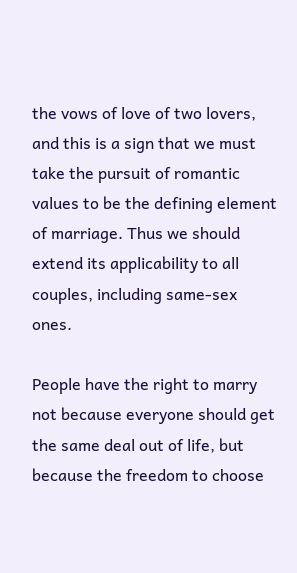the vows of love of two lovers, and this is a sign that we must take the pursuit of romantic values to be the defining element of marriage. Thus we should extend its applicability to all couples, including same-sex ones.

People have the right to marry not because everyone should get the same deal out of life, but because the freedom to choose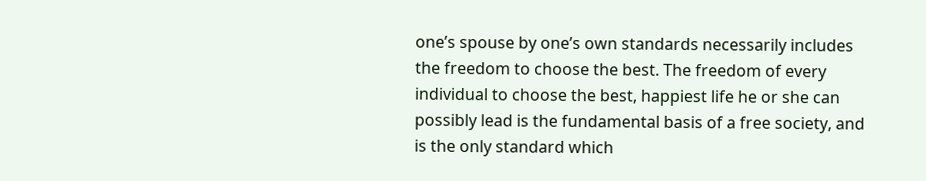one’s spouse by one’s own standards necessarily includes the freedom to choose the best. The freedom of every individual to choose the best, happiest life he or she can possibly lead is the fundamental basis of a free society, and is the only standard which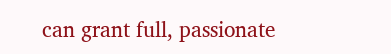can grant full, passionate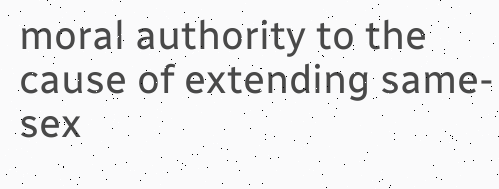moral authority to the cause of extending same-sex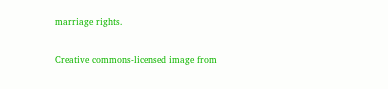marriage rights.

Creative commons-licensed image from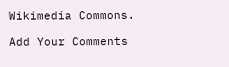Wikimedia Commons.

Add Your Comments